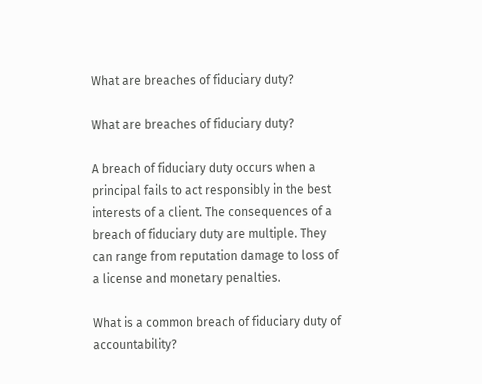What are breaches of fiduciary duty?

What are breaches of fiduciary duty?

A breach of fiduciary duty occurs when a principal fails to act responsibly in the best interests of a client. The consequences of a breach of fiduciary duty are multiple. They can range from reputation damage to loss of a license and monetary penalties.

What is a common breach of fiduciary duty of accountability?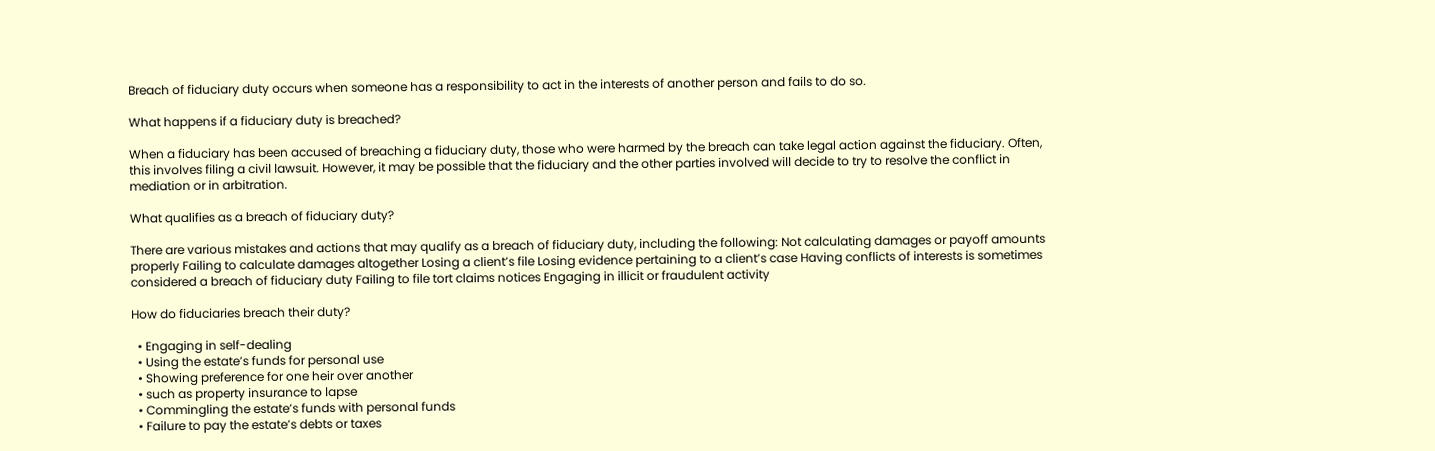Breach of fiduciary duty occurs when someone has a responsibility to act in the interests of another person and fails to do so.

What happens if a fiduciary duty is breached?

When a fiduciary has been accused of breaching a fiduciary duty, those who were harmed by the breach can take legal action against the fiduciary. Often, this involves filing a civil lawsuit. However, it may be possible that the fiduciary and the other parties involved will decide to try to resolve the conflict in mediation or in arbitration.

What qualifies as a breach of fiduciary duty?

There are various mistakes and actions that may qualify as a breach of fiduciary duty, including the following: Not calculating damages or payoff amounts properly Failing to calculate damages altogether Losing a client’s file Losing evidence pertaining to a client’s case Having conflicts of interests is sometimes considered a breach of fiduciary duty Failing to file tort claims notices Engaging in illicit or fraudulent activity

How do fiduciaries breach their duty?

  • Engaging in self-dealing
  • Using the estate’s funds for personal use
  • Showing preference for one heir over another
  • such as property insurance to lapse
  • Commingling the estate’s funds with personal funds
  • Failure to pay the estate’s debts or taxes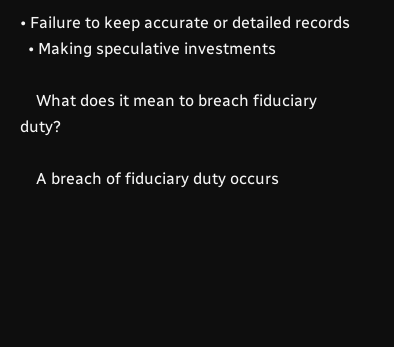• Failure to keep accurate or detailed records
  • Making speculative investments

    What does it mean to breach fiduciary duty?

    A breach of fiduciary duty occurs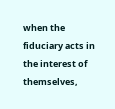when the fiduciary acts in the interest of themselves,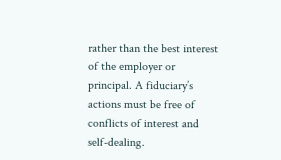rather than the best interest of the employer or principal. A fiduciary’s actions must be free of conflicts of interest and self-dealing.